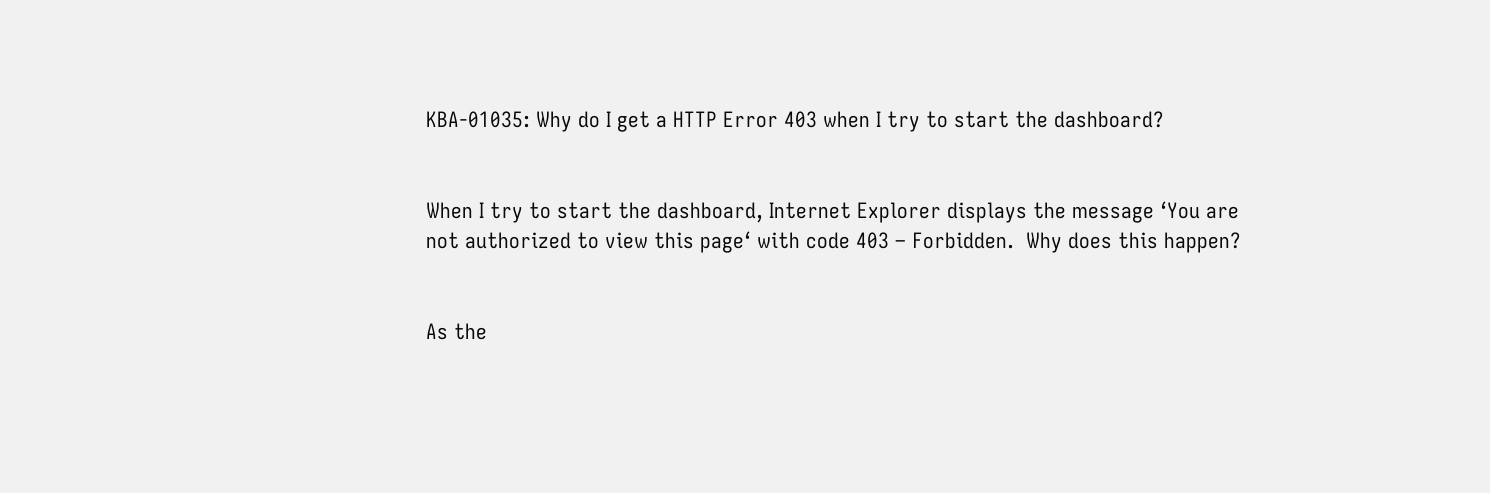KBA-01035: Why do I get a HTTP Error 403 when I try to start the dashboard?


When I try to start the dashboard, Internet Explorer displays the message ‘You are not authorized to view this page‘ with code 403 – Forbidden.  Why does this happen?


As the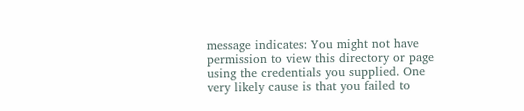message indicates: You might not have permission to view this directory or page using the credentials you supplied. One very likely cause is that you failed to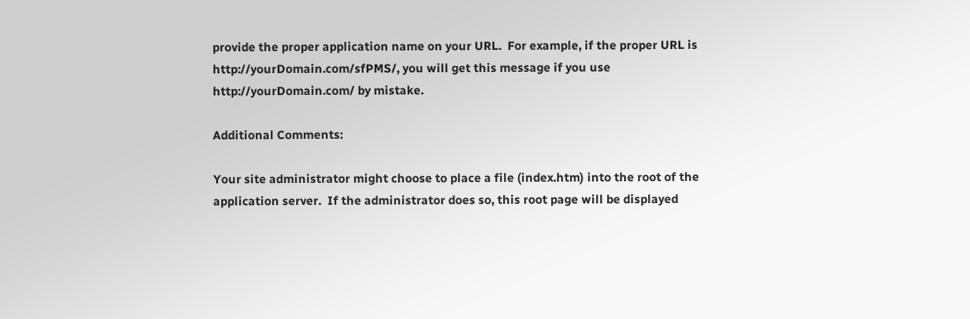provide the proper application name on your URL.  For example, if the proper URL is http://yourDomain.com/sfPMS/, you will get this message if you use http://yourDomain.com/ by mistake.

Additional Comments:

Your site administrator might choose to place a file (index.htm) into the root of the application server.  If the administrator does so, this root page will be displayed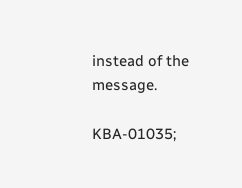instead of the message.

KBA-01035;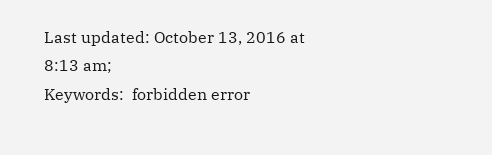Last updated: October 13, 2016 at 8:13 am;
Keywords:  forbidden error